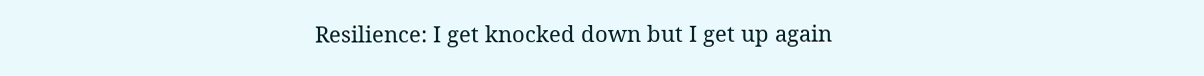Resilience: I get knocked down but I get up again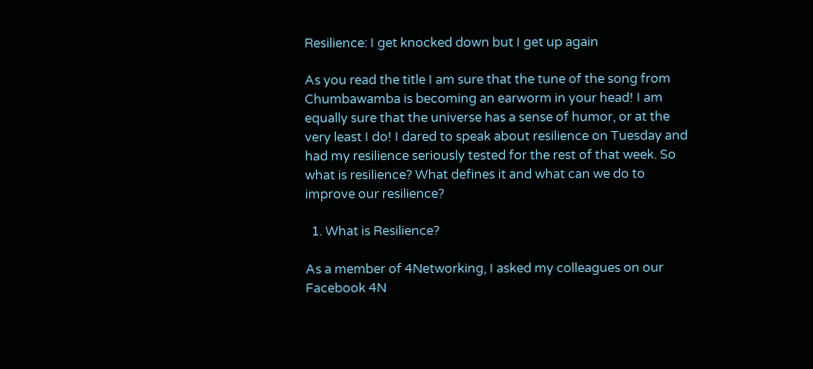Resilience: I get knocked down but I get up again

As you read the title I am sure that the tune of the song from Chumbawamba is becoming an earworm in your head! I am equally sure that the universe has a sense of humor, or at the very least I do! I dared to speak about resilience on Tuesday and had my resilience seriously tested for the rest of that week. So what is resilience? What defines it and what can we do to improve our resilience?

  1. What is Resilience?

As a member of 4Networking, I asked my colleagues on our Facebook 4N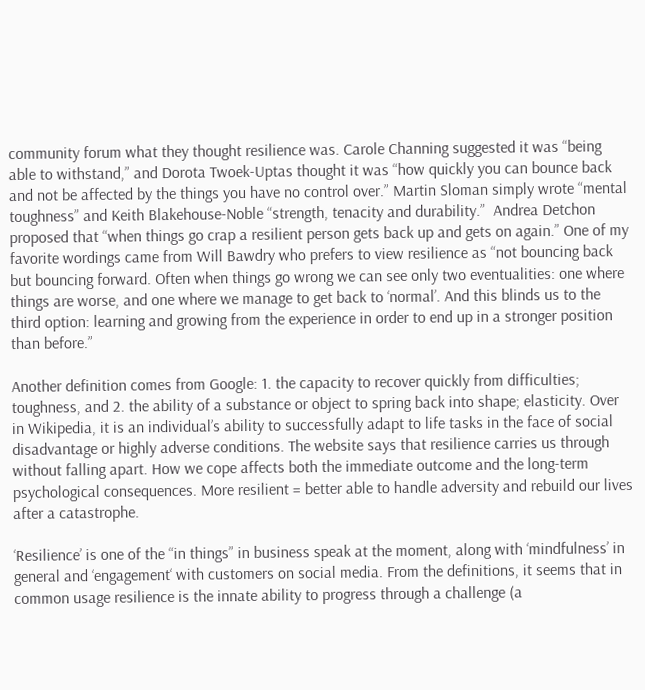community forum what they thought resilience was. Carole Channing suggested it was “being able to withstand,” and Dorota Twoek-Uptas thought it was “how quickly you can bounce back and not be affected by the things you have no control over.” Martin Sloman simply wrote “mental toughness” and Keith Blakehouse-Noble “strength, tenacity and durability.”  Andrea Detchon proposed that “when things go crap a resilient person gets back up and gets on again.” One of my favorite wordings came from Will Bawdry who prefers to view resilience as “not bouncing back but bouncing forward. Often when things go wrong we can see only two eventualities: one where things are worse, and one where we manage to get back to ‘normal’. And this blinds us to the third option: learning and growing from the experience in order to end up in a stronger position than before.”

Another definition comes from Google: 1. the capacity to recover quickly from difficulties; toughness, and 2. the ability of a substance or object to spring back into shape; elasticity. Over in Wikipedia, it is an individual’s ability to successfully adapt to life tasks in the face of social disadvantage or highly adverse conditions. The website says that resilience carries us through without falling apart. How we cope affects both the immediate outcome and the long-term psychological consequences. More resilient = better able to handle adversity and rebuild our lives after a catastrophe.

‘Resilience’ is one of the “in things” in business speak at the moment, along with ‘mindfulness’ in general and ‘engagement‘ with customers on social media. From the definitions, it seems that in common usage resilience is the innate ability to progress through a challenge (a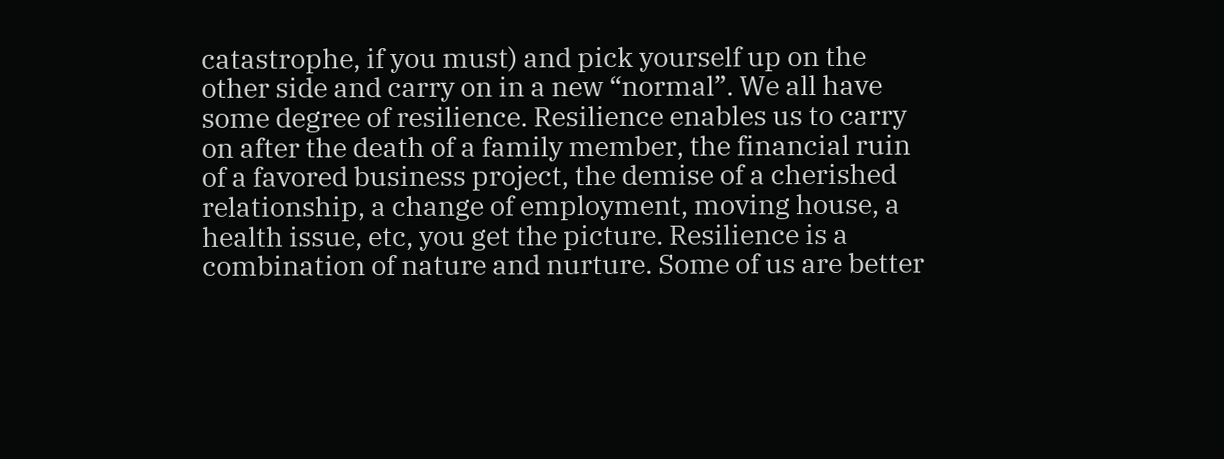catastrophe, if you must) and pick yourself up on the other side and carry on in a new “normal”. We all have some degree of resilience. Resilience enables us to carry on after the death of a family member, the financial ruin of a favored business project, the demise of a cherished relationship, a change of employment, moving house, a health issue, etc, you get the picture. Resilience is a combination of nature and nurture. Some of us are better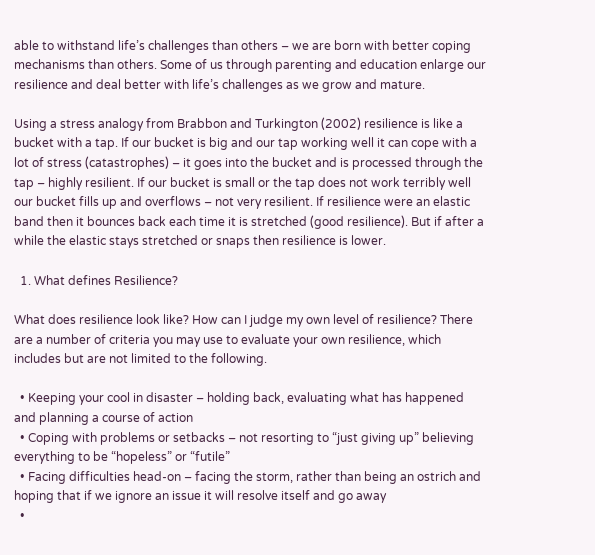able to withstand life’s challenges than others – we are born with better coping mechanisms than others. Some of us through parenting and education enlarge our resilience and deal better with life’s challenges as we grow and mature.

Using a stress analogy from Brabbon and Turkington (2002) resilience is like a bucket with a tap. If our bucket is big and our tap working well it can cope with a lot of stress (catastrophes) – it goes into the bucket and is processed through the tap – highly resilient. If our bucket is small or the tap does not work terribly well our bucket fills up and overflows – not very resilient. If resilience were an elastic band then it bounces back each time it is stretched (good resilience). But if after a while the elastic stays stretched or snaps then resilience is lower.

  1. What defines Resilience?

What does resilience look like? How can I judge my own level of resilience? There are a number of criteria you may use to evaluate your own resilience, which includes but are not limited to the following.

  • Keeping your cool in disaster – holding back, evaluating what has happened and planning a course of action
  • Coping with problems or setbacks – not resorting to “just giving up” believing everything to be “hopeless” or “futile”
  • Facing difficulties head-on – facing the storm, rather than being an ostrich and hoping that if we ignore an issue it will resolve itself and go away
  •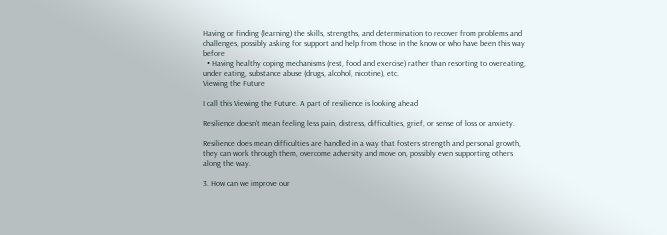Having or finding (learning) the skills, strengths, and determination to recover from problems and challenges, possibly asking for support and help from those in the know or who have been this way before
  • Having healthy coping mechanisms (rest, food and exercise) rather than resorting to overeating, under eating, substance abuse (drugs, alcohol, nicotine), etc.
Viewing the Future

I call this Viewing the Future. A part of resilience is looking ahead

Resilience doesn’t mean feeling less pain, distress, difficulties, grief, or sense of loss or anxiety.

Resilience does mean difficulties are handled in a way that fosters strength and personal growth, they can work through them, overcome adversity and move on, possibly even supporting others along the way.

3. How can we improve our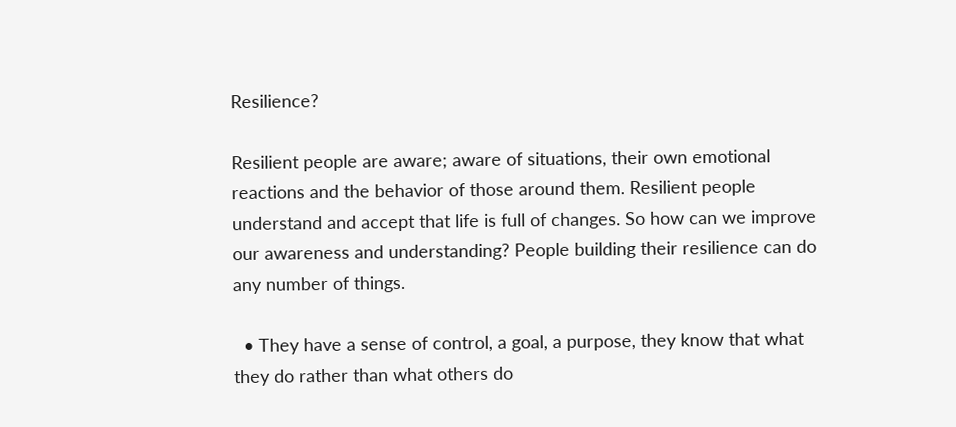Resilience?

Resilient people are aware; aware of situations, their own emotional reactions and the behavior of those around them. Resilient people understand and accept that life is full of changes. So how can we improve our awareness and understanding? People building their resilience can do any number of things.

  • They have a sense of control, a goal, a purpose, they know that what they do rather than what others do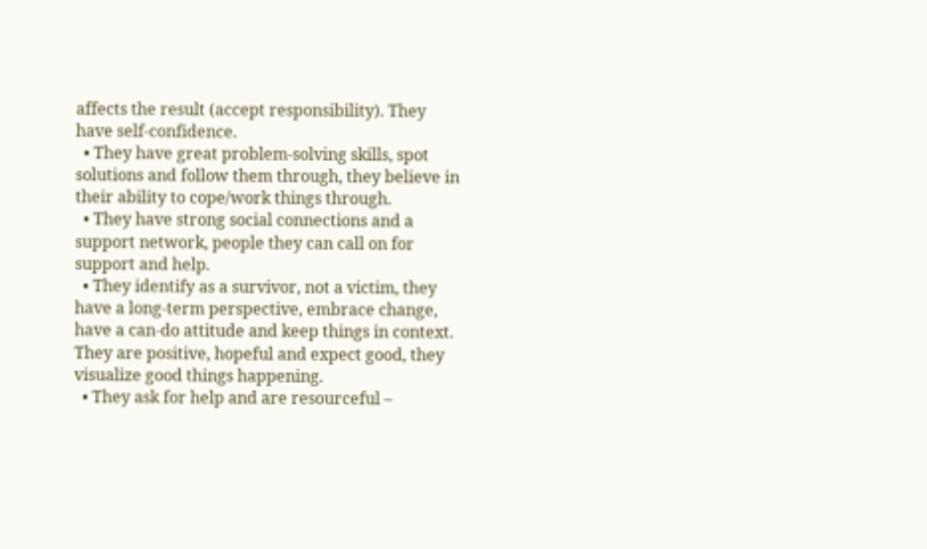affects the result (accept responsibility). They have self-confidence.
  • They have great problem-solving skills, spot solutions and follow them through, they believe in their ability to cope/work things through.
  • They have strong social connections and a support network, people they can call on for support and help.
  • They identify as a survivor, not a victim, they have a long-term perspective, embrace change, have a can-do attitude and keep things in context. They are positive, hopeful and expect good, they visualize good things happening.
  • They ask for help and are resourceful –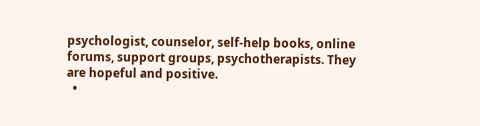psychologist, counselor, self-help books, online forums, support groups, psychotherapists. They are hopeful and positive.
  •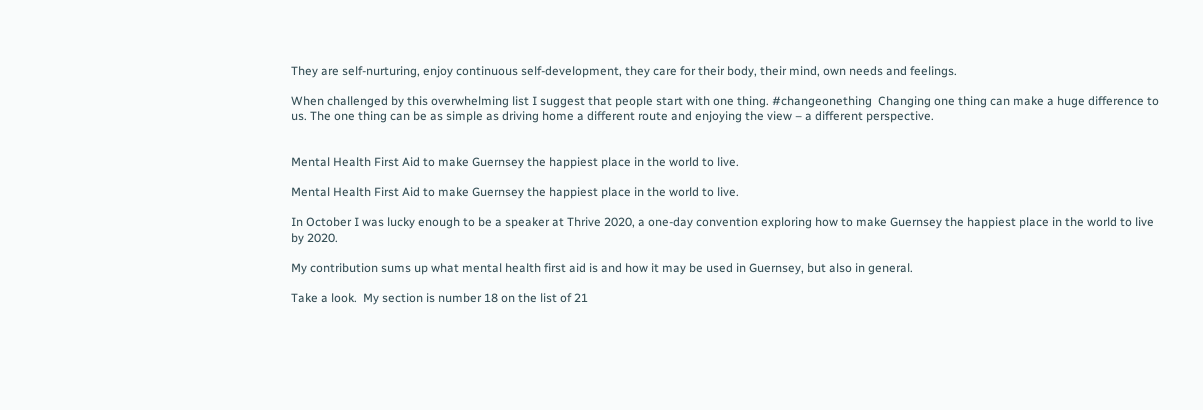They are self-nurturing, enjoy continuous self-development, they care for their body, their mind, own needs and feelings.

When challenged by this overwhelming list I suggest that people start with one thing. #changeonething  Changing one thing can make a huge difference to us. The one thing can be as simple as driving home a different route and enjoying the view – a different perspective.


Mental Health First Aid to make Guernsey the happiest place in the world to live.

Mental Health First Aid to make Guernsey the happiest place in the world to live.

In October I was lucky enough to be a speaker at Thrive 2020, a one-day convention exploring how to make Guernsey the happiest place in the world to live by 2020.

My contribution sums up what mental health first aid is and how it may be used in Guernsey, but also in general.

Take a look.  My section is number 18 on the list of 21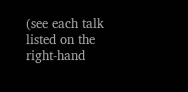(see each talk listed on the right-hand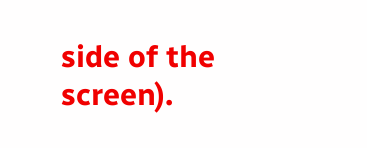side of the screen).